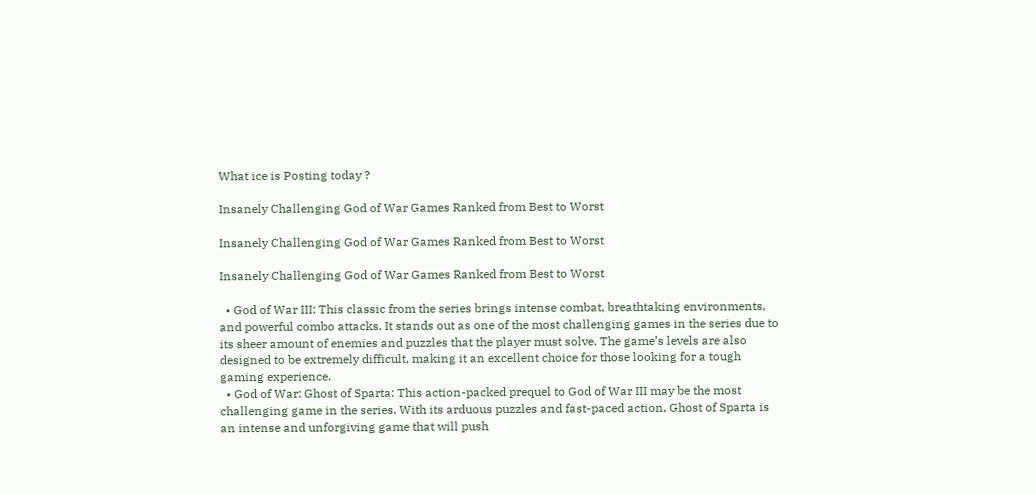What ice is Posting today ?

Insanely Challenging God of War Games Ranked from Best to Worst

Insanely Challenging God of War Games Ranked from Best to Worst

Insanely Challenging God of War Games Ranked from Best to Worst

  • God of War III: This classic from the series brings intense combat, breathtaking environments, and powerful combo attacks. It stands out as one of the most challenging games in the series due to its sheer amount of enemies and puzzles that the player must solve. The game’s levels are also designed to be extremely difficult, making it an excellent choice for those looking for a tough gaming experience.
  • God of War: Ghost of Sparta: This action-packed prequel to God of War III may be the most challenging game in the series. With its arduous puzzles and fast-paced action, Ghost of Sparta is an intense and unforgiving game that will push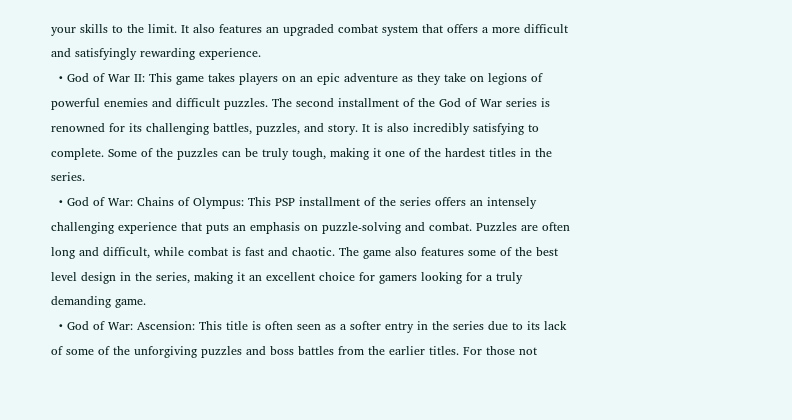your skills to the limit. It also features an upgraded combat system that offers a more difficult and satisfyingly rewarding experience.
  • God of War II: This game takes players on an epic adventure as they take on legions of powerful enemies and difficult puzzles. The second installment of the God of War series is renowned for its challenging battles, puzzles, and story. It is also incredibly satisfying to complete. Some of the puzzles can be truly tough, making it one of the hardest titles in the series.
  • God of War: Chains of Olympus: This PSP installment of the series offers an intensely challenging experience that puts an emphasis on puzzle-solving and combat. Puzzles are often long and difficult, while combat is fast and chaotic. The game also features some of the best level design in the series, making it an excellent choice for gamers looking for a truly demanding game.
  • God of War: Ascension: This title is often seen as a softer entry in the series due to its lack of some of the unforgiving puzzles and boss battles from the earlier titles. For those not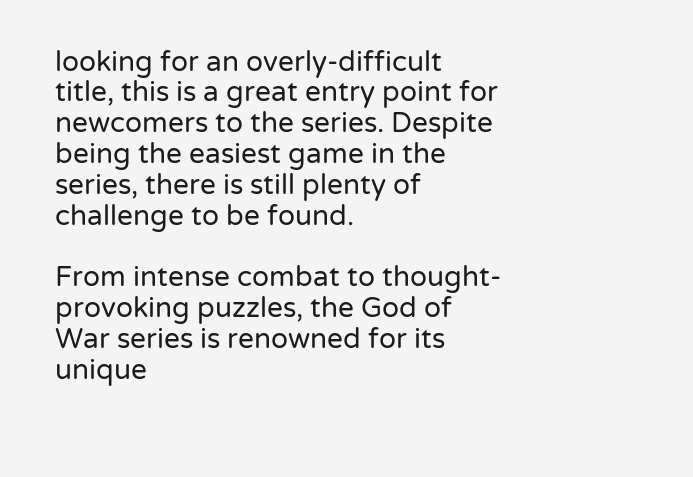looking for an overly-difficult title, this is a great entry point for newcomers to the series. Despite being the easiest game in the series, there is still plenty of challenge to be found.

From intense combat to thought-provoking puzzles, the God of War series is renowned for its unique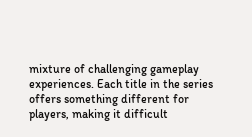mixture of challenging gameplay experiences. Each title in the series offers something different for players, making it difficult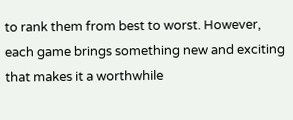to rank them from best to worst. However, each game brings something new and exciting that makes it a worthwhile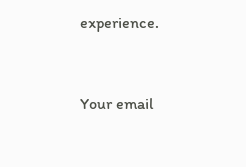experience.


Your email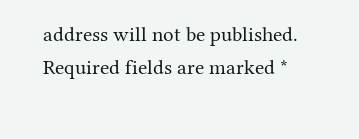address will not be published. Required fields are marked *